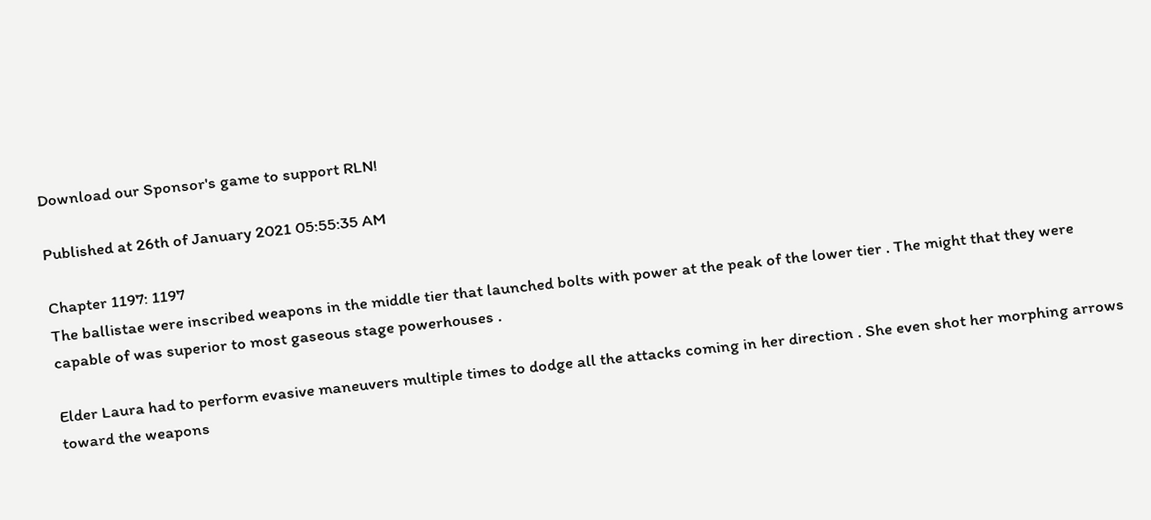Download our Sponsor's game to support RLN!

Published at 26th of January 2021 05:55:35 AM

Chapter 1197: 1197
The ballistae were inscribed weapons in the middle tier that launched bolts with power at the peak of the lower tier . The might that they were capable of was superior to most gaseous stage powerhouses .

Elder Laura had to perform evasive maneuvers multiple times to dodge all the attacks coming in her direction . She even shot her morphing arrows toward the weapons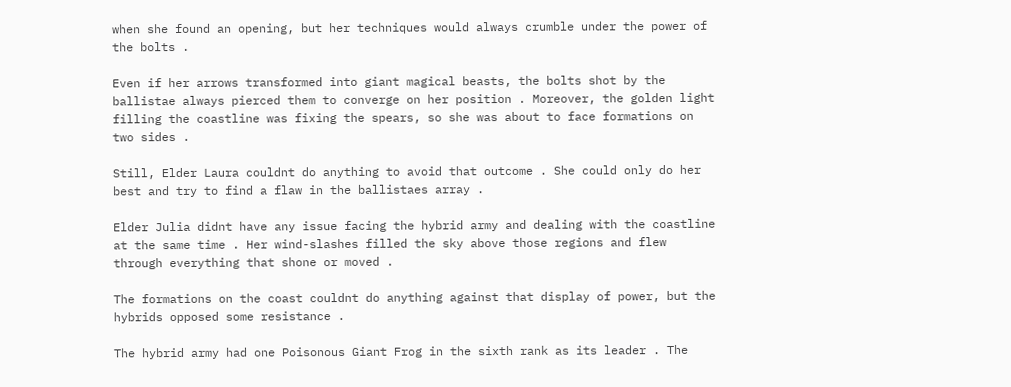when she found an opening, but her techniques would always crumble under the power of the bolts .

Even if her arrows transformed into giant magical beasts, the bolts shot by the ballistae always pierced them to converge on her position . Moreover, the golden light filling the coastline was fixing the spears, so she was about to face formations on two sides .

Still, Elder Laura couldnt do anything to avoid that outcome . She could only do her best and try to find a flaw in the ballistaes array .

Elder Julia didnt have any issue facing the hybrid army and dealing with the coastline at the same time . Her wind-slashes filled the sky above those regions and flew through everything that shone or moved .

The formations on the coast couldnt do anything against that display of power, but the hybrids opposed some resistance .

The hybrid army had one Poisonous Giant Frog in the sixth rank as its leader . The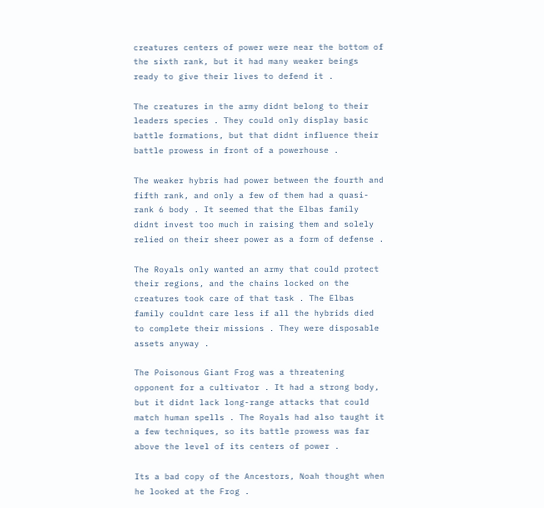creatures centers of power were near the bottom of the sixth rank, but it had many weaker beings ready to give their lives to defend it .

The creatures in the army didnt belong to their leaders species . They could only display basic battle formations, but that didnt influence their battle prowess in front of a powerhouse .

The weaker hybris had power between the fourth and fifth rank, and only a few of them had a quasi-rank 6 body . It seemed that the Elbas family didnt invest too much in raising them and solely relied on their sheer power as a form of defense .

The Royals only wanted an army that could protect their regions, and the chains locked on the creatures took care of that task . The Elbas family couldnt care less if all the hybrids died to complete their missions . They were disposable assets anyway .

The Poisonous Giant Frog was a threatening opponent for a cultivator . It had a strong body, but it didnt lack long-range attacks that could match human spells . The Royals had also taught it a few techniques, so its battle prowess was far above the level of its centers of power .

Its a bad copy of the Ancestors, Noah thought when he looked at the Frog .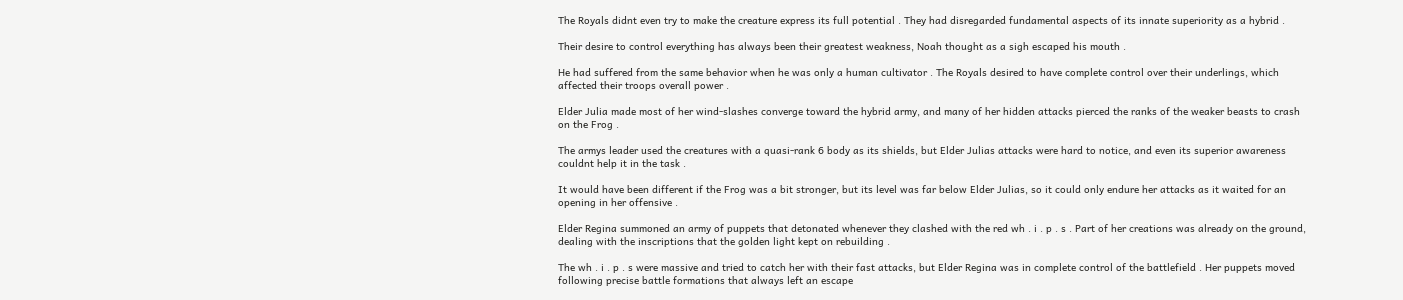The Royals didnt even try to make the creature express its full potential . They had disregarded fundamental aspects of its innate superiority as a hybrid .

Their desire to control everything has always been their greatest weakness, Noah thought as a sigh escaped his mouth .

He had suffered from the same behavior when he was only a human cultivator . The Royals desired to have complete control over their underlings, which affected their troops overall power .

Elder Julia made most of her wind-slashes converge toward the hybrid army, and many of her hidden attacks pierced the ranks of the weaker beasts to crash on the Frog .

The armys leader used the creatures with a quasi-rank 6 body as its shields, but Elder Julias attacks were hard to notice, and even its superior awareness couldnt help it in the task .

It would have been different if the Frog was a bit stronger, but its level was far below Elder Julias, so it could only endure her attacks as it waited for an opening in her offensive .

Elder Regina summoned an army of puppets that detonated whenever they clashed with the red wh . i . p . s . Part of her creations was already on the ground, dealing with the inscriptions that the golden light kept on rebuilding .

The wh . i . p . s were massive and tried to catch her with their fast attacks, but Elder Regina was in complete control of the battlefield . Her puppets moved following precise battle formations that always left an escape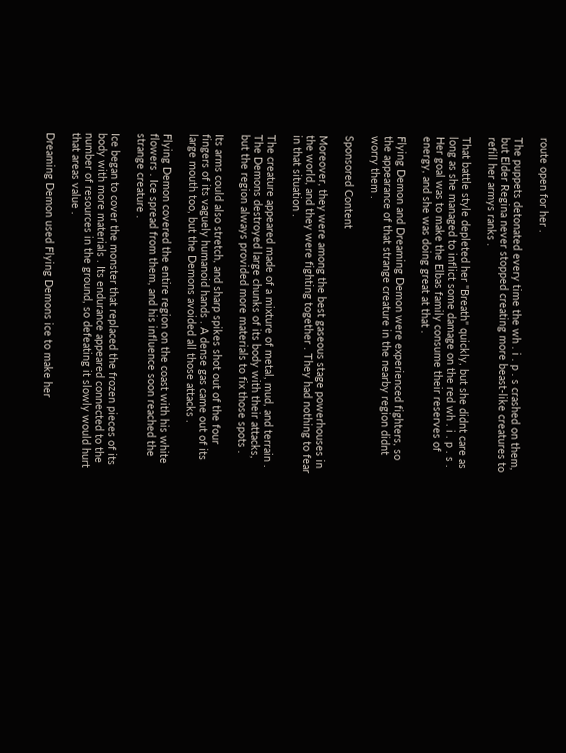route open for her .

The puppets detonated every time the wh . i . p . s crashed on them, but Elder Regina never stopped creating more beast-like creatures to refill her armys ranks .

That battle style depleted her "Breath" quickly, but she didnt care as long as she managed to inflict some damage on the red wh . i . p . s . Her goal was to make the Elbas family consume their reserves of energy, and she was doing great at that .

Flying Demon and Dreaming Demon were experienced fighters, so the appearance of that strange creature in the nearby region didnt worry them .

Sponsored Content

Moreover, they were among the best gaseous stage powerhouses in the world, and they were fighting together . They had nothing to fear in that situation .

The creature appeared made of a mixture of metal, mud, and terrain . The Demons destroyed large chunks of its body with their attacks, but the region always provided more materials to fix those spots .

Its arms could also stretch, and sharp spikes shot out of the four fingers of its vaguely humanoid hands . A dense gas came out of its large mouth too, but the Demons avoided all those attacks .

Flying Demon covered the entire region on the coast with his white flowers . Ice spread from them, and his influence soon reached the strange creature .

Ice began to cover the monster that replaced the frozen pieces of its body with more materials . Its endurance appeared connected to the number of resources in the ground, so defeating it slowly would hurt that areas value .

Dreaming Demon used Flying Demons ice to make her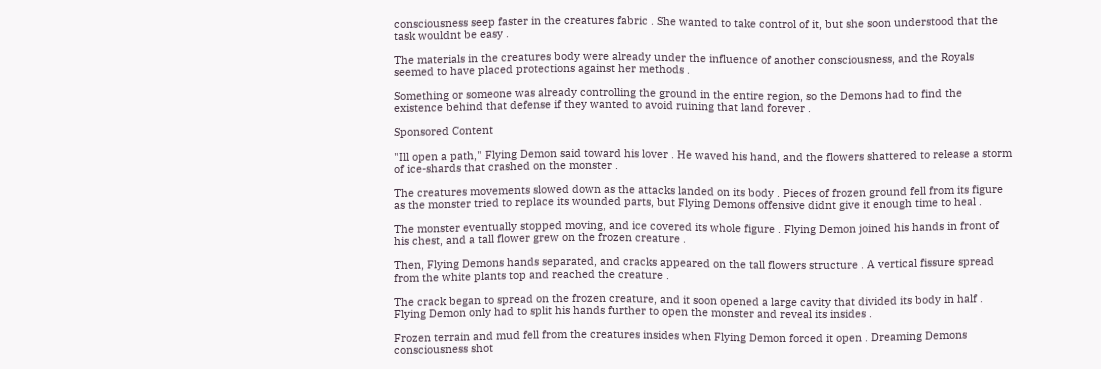consciousness seep faster in the creatures fabric . She wanted to take control of it, but she soon understood that the task wouldnt be easy .

The materials in the creatures body were already under the influence of another consciousness, and the Royals seemed to have placed protections against her methods .

Something or someone was already controlling the ground in the entire region, so the Demons had to find the existence behind that defense if they wanted to avoid ruining that land forever .

Sponsored Content

"Ill open a path," Flying Demon said toward his lover . He waved his hand, and the flowers shattered to release a storm of ice-shards that crashed on the monster .

The creatures movements slowed down as the attacks landed on its body . Pieces of frozen ground fell from its figure as the monster tried to replace its wounded parts, but Flying Demons offensive didnt give it enough time to heal .

The monster eventually stopped moving, and ice covered its whole figure . Flying Demon joined his hands in front of his chest, and a tall flower grew on the frozen creature .

Then, Flying Demons hands separated, and cracks appeared on the tall flowers structure . A vertical fissure spread from the white plants top and reached the creature .

The crack began to spread on the frozen creature, and it soon opened a large cavity that divided its body in half . Flying Demon only had to split his hands further to open the monster and reveal its insides .

Frozen terrain and mud fell from the creatures insides when Flying Demon forced it open . Dreaming Demons consciousness shot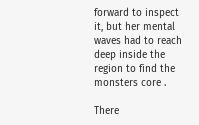forward to inspect it, but her mental waves had to reach deep inside the region to find the monsters core .

There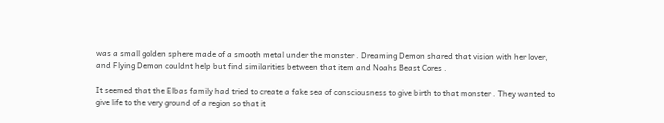was a small golden sphere made of a smooth metal under the monster . Dreaming Demon shared that vision with her lover, and Flying Demon couldnt help but find similarities between that item and Noahs Beast Cores .

It seemed that the Elbas family had tried to create a fake sea of consciousness to give birth to that monster . They wanted to give life to the very ground of a region so that it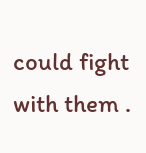could fight with them .